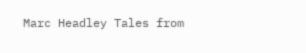Marc Headley Tales from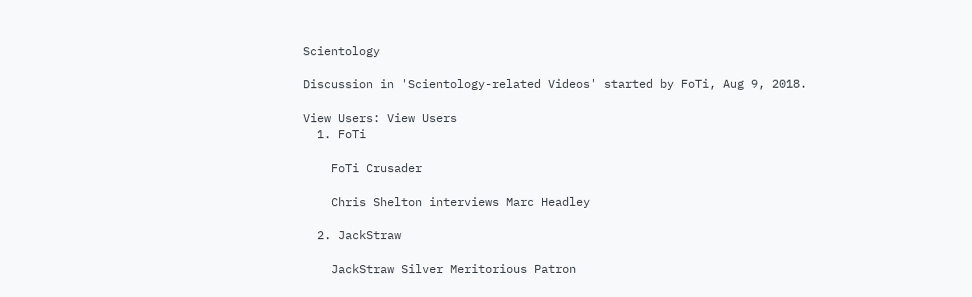Scientology

Discussion in 'Scientology-related Videos' started by FoTi, Aug 9, 2018.

View Users: View Users
  1. FoTi

    FoTi Crusader

    Chris Shelton interviews Marc Headley

  2. JackStraw

    JackStraw Silver Meritorious Patron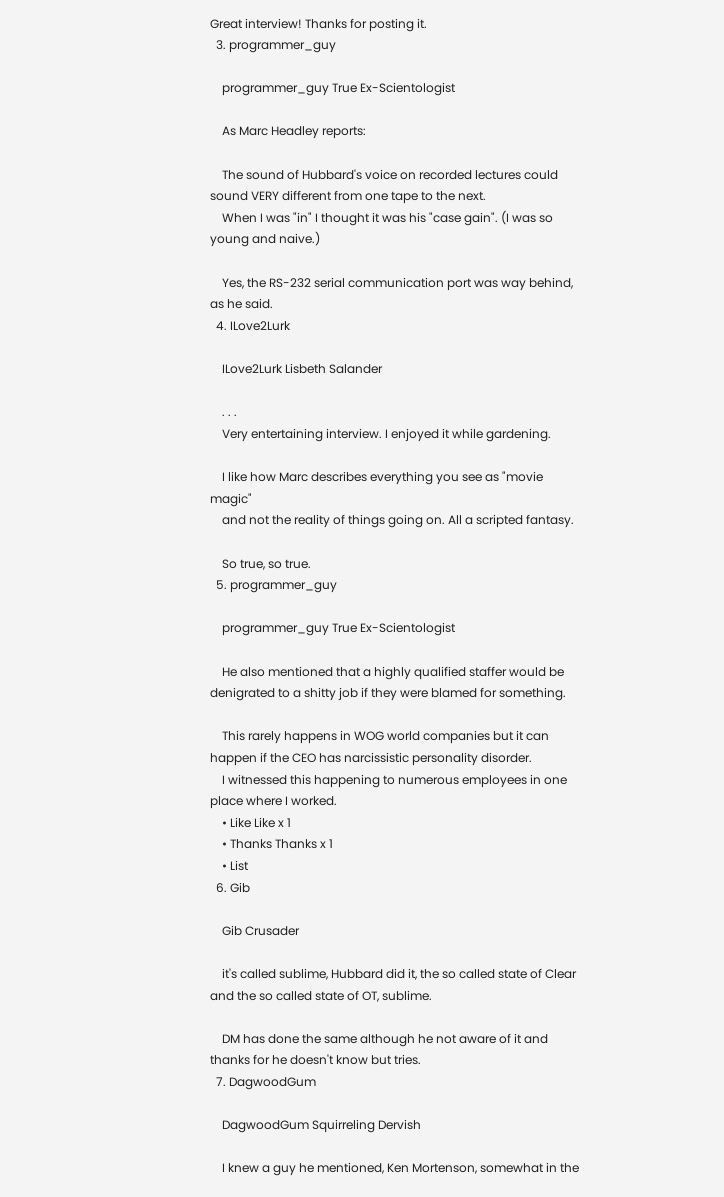Great interview! Thanks for posting it.
  3. programmer_guy

    programmer_guy True Ex-Scientologist

    As Marc Headley reports:

    The sound of Hubbard's voice on recorded lectures could sound VERY different from one tape to the next.
    When I was "in" I thought it was his "case gain". (I was so young and naive.)

    Yes, the RS-232 serial communication port was way behind, as he said.
  4. ILove2Lurk

    ILove2Lurk Lisbeth Salander

    . . .
    Very entertaining interview. I enjoyed it while gardening.

    I like how Marc describes everything you see as "movie magic"
    and not the reality of things going on. All a scripted fantasy.

    So true, so true.
  5. programmer_guy

    programmer_guy True Ex-Scientologist

    He also mentioned that a highly qualified staffer would be denigrated to a shitty job if they were blamed for something.

    This rarely happens in WOG world companies but it can happen if the CEO has narcissistic personality disorder.
    I witnessed this happening to numerous employees in one place where I worked.
    • Like Like x 1
    • Thanks Thanks x 1
    • List
  6. Gib

    Gib Crusader

    it's called sublime, Hubbard did it, the so called state of Clear and the so called state of OT, sublime.

    DM has done the same although he not aware of it and thanks for he doesn't know but tries.
  7. DagwoodGum

    DagwoodGum Squirreling Dervish

    I knew a guy he mentioned, Ken Mortenson, somewhat in the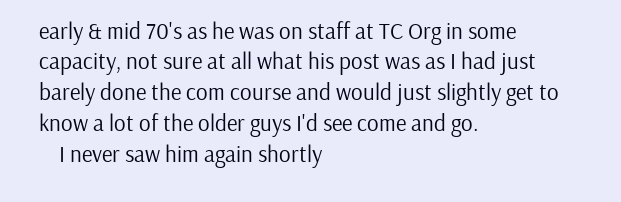early & mid 70's as he was on staff at TC Org in some capacity, not sure at all what his post was as I had just barely done the com course and would just slightly get to know a lot of the older guys I'd see come and go.
    I never saw him again shortly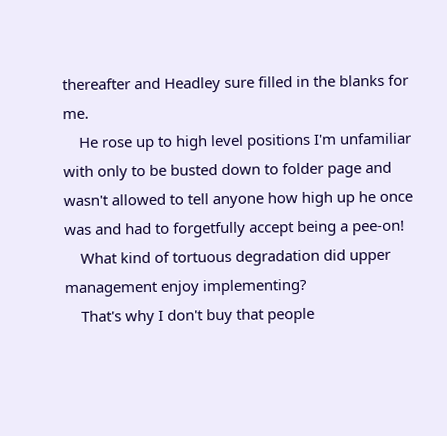thereafter and Headley sure filled in the blanks for me.
    He rose up to high level positions I'm unfamiliar with only to be busted down to folder page and wasn't allowed to tell anyone how high up he once was and had to forgetfully accept being a pee-on!
    What kind of tortuous degradation did upper management enjoy implementing?
    That's why I don't buy that people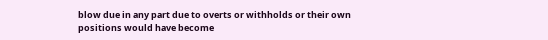blow due in any part due to overts or withholds or their own positions would have become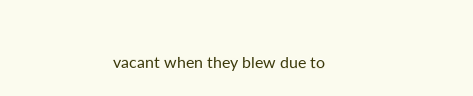vacant when they blew due to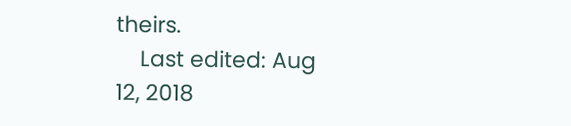theirs.
    Last edited: Aug 12, 2018